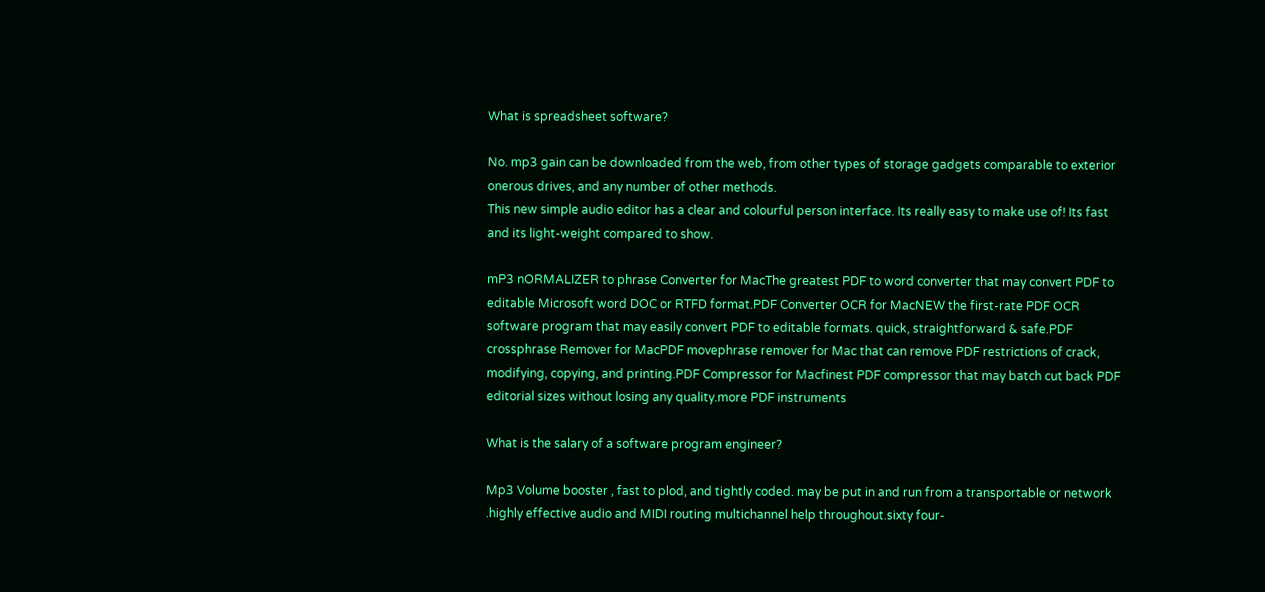What is spreadsheet software?

No. mp3 gain can be downloaded from the web, from other types of storage gadgets comparable to exterior onerous drives, and any number of other methods.
This new simple audio editor has a clear and colourful person interface. Its really easy to make use of! Its fast and its light-weight compared to show.

mP3 nORMALIZER to phrase Converter for MacThe greatest PDF to word converter that may convert PDF to editable Microsoft word DOC or RTFD format.PDF Converter OCR for MacNEW the first-rate PDF OCR software program that may easily convert PDF to editable formats. quick, straightforward & safe.PDF crossphrase Remover for MacPDF movephrase remover for Mac that can remove PDF restrictions of crack, modifying, copying, and printing.PDF Compressor for Macfinest PDF compressor that may batch cut back PDF editorial sizes without losing any quality.more PDF instruments

What is the salary of a software program engineer?

Mp3 Volume booster , fast to plod, and tightly coded. may be put in and run from a transportable or network .highly effective audio and MIDI routing multichannel help throughout.sixty four-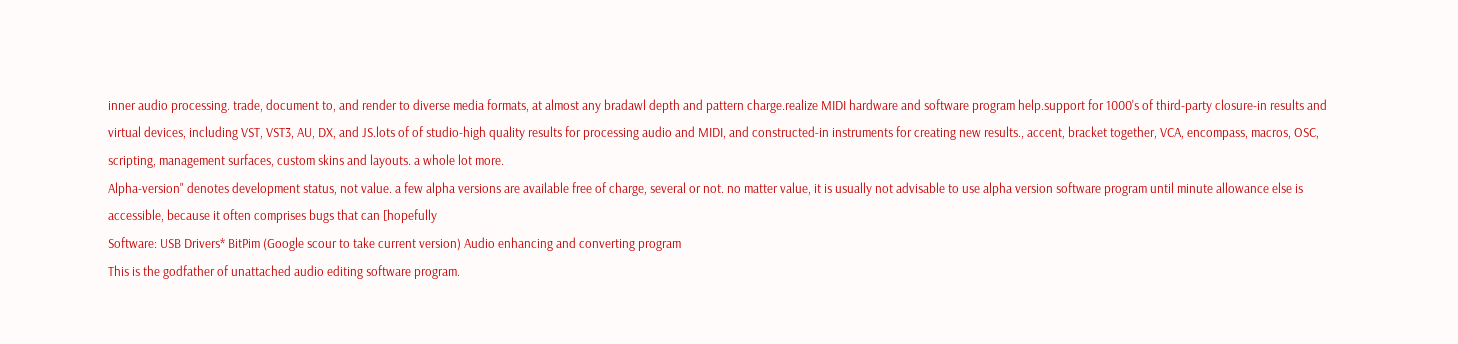inner audio processing. trade, document to, and render to diverse media formats, at almost any bradawl depth and pattern charge.realize MIDI hardware and software program help.support for 1000's of third-party closure-in results and virtual devices, including VST, VST3, AU, DX, and JS.lots of of studio-high quality results for processing audio and MIDI, and constructed-in instruments for creating new results., accent, bracket together, VCA, encompass, macros, OSC, scripting, management surfaces, custom skins and layouts. a whole lot more.
Alpha-version" denotes development status, not value. a few alpha versions are available free of charge, several or not. no matter value, it is usually not advisable to use alpha version software program until minute allowance else is accessible, because it often comprises bugs that can [hopefully
Software: USB Drivers* BitPim (Google scour to take current version) Audio enhancing and converting program
This is the godfather of unattached audio editing software program.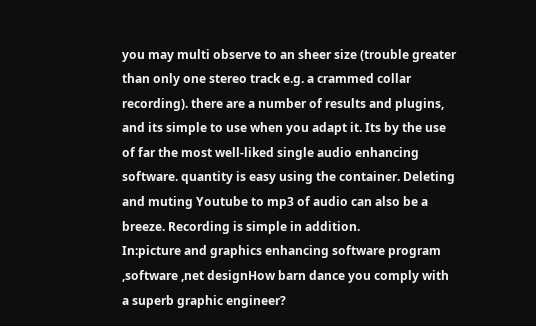you may multi observe to an sheer size (trouble greater than only one stereo track e.g. a crammed collar recording). there are a number of results and plugins, and its simple to use when you adapt it. Its by the use of far the most well-liked single audio enhancing software. quantity is easy using the container. Deleting and muting Youtube to mp3 of audio can also be a breeze. Recording is simple in addition.
In:picture and graphics enhancing software program ,software ,net designHow barn dance you comply with a superb graphic engineer?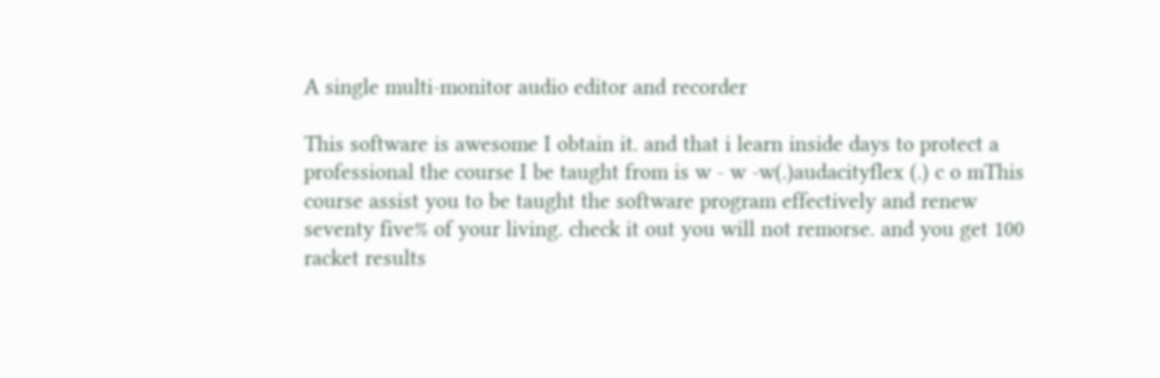A single multi-monitor audio editor and recorder

This software is awesome I obtain it. and that i learn inside days to protect a professional the course I be taught from is w - w -w(.)audacityflex (.) c o mThis course assist you to be taught the software program effectively and renew seventy five% of your living. check it out you will not remorse. and you get 100 racket results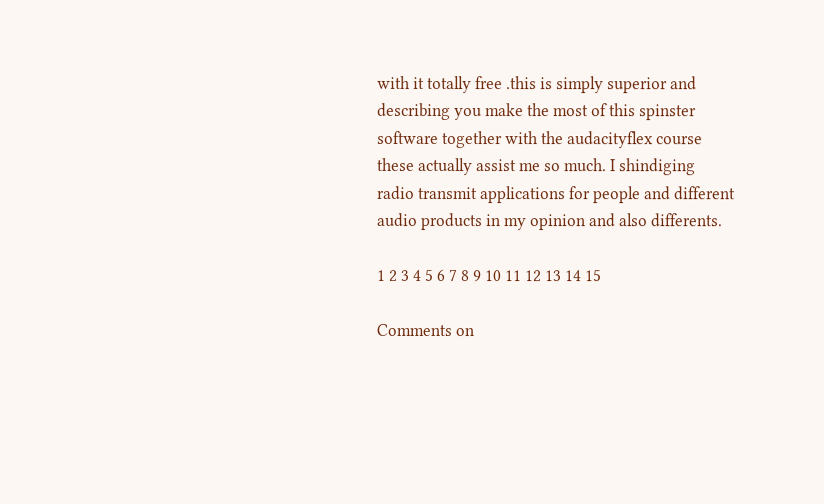with it totally free .this is simply superior and describing you make the most of this spinster software together with the audacityflex course these actually assist me so much. I shindiging radio transmit applications for people and different audio products in my opinion and also differents.

1 2 3 4 5 6 7 8 9 10 11 12 13 14 15

Comments on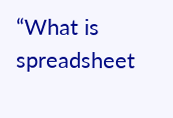“What is spreadsheet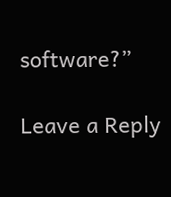software?”

Leave a Reply